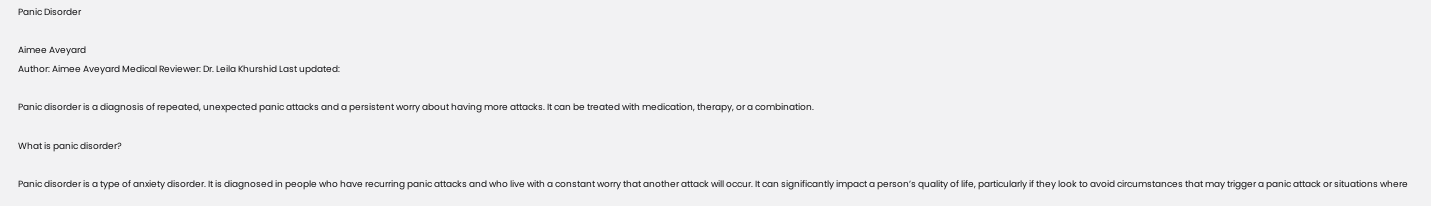Panic Disorder

Aimee Aveyard
Author: Aimee Aveyard Medical Reviewer: Dr. Leila Khurshid Last updated:

Panic disorder is a diagnosis of repeated, unexpected panic attacks and a persistent worry about having more attacks. It can be treated with medication, therapy, or a combination.

What is panic disorder?

Panic disorder is a type of anxiety disorder. It is diagnosed in people who have recurring panic attacks and who live with a constant worry that another attack will occur. It can significantly impact a person’s quality of life, particularly if they look to avoid circumstances that may trigger a panic attack or situations where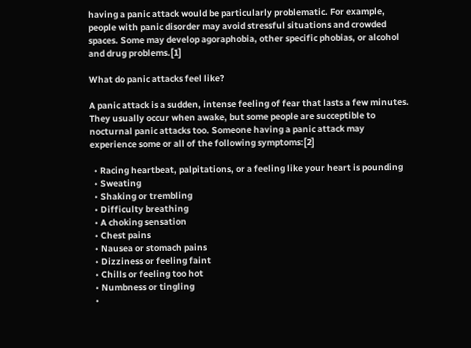having a panic attack would be particularly problematic. For example, people with panic disorder may avoid stressful situations and crowded spaces. Some may develop agoraphobia, other specific phobias, or alcohol and drug problems.[1]

What do panic attacks feel like?

A panic attack is a sudden, intense feeling of fear that lasts a few minutes. They usually occur when awake, but some people are succeptible to nocturnal panic attacks too. Someone having a panic attack may experience some or all of the following symptoms:[2]

  • Racing heartbeat, palpitations, or a feeling like your heart is pounding
  • Sweating
  • Shaking or trembling
  • Difficulty breathing
  • A choking sensation
  • Chest pains
  • Nausea or stomach pains
  • Dizziness or feeling faint
  • Chills or feeling too hot
  • Numbness or tingling
  •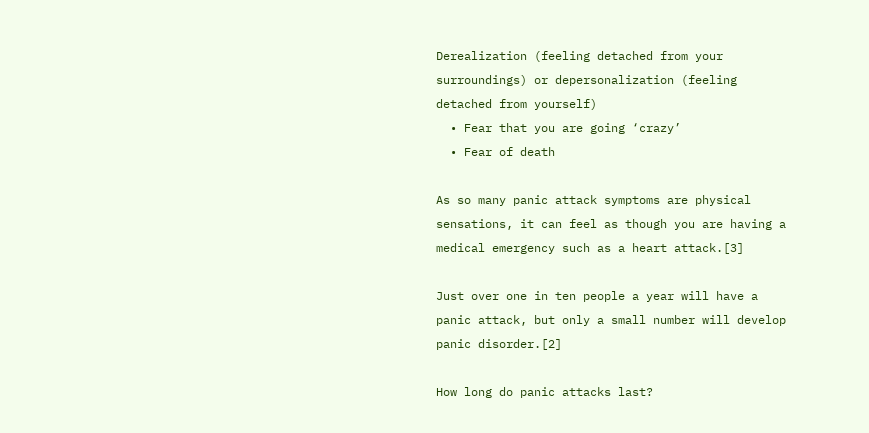Derealization (feeling detached from your surroundings) or depersonalization (feeling detached from yourself)
  • Fear that you are going ‘crazy’
  • Fear of death

As so many panic attack symptoms are physical sensations, it can feel as though you are having a medical emergency such as a heart attack.[3]

Just over one in ten people a year will have a panic attack, but only a small number will develop panic disorder.[2]

How long do panic attacks last?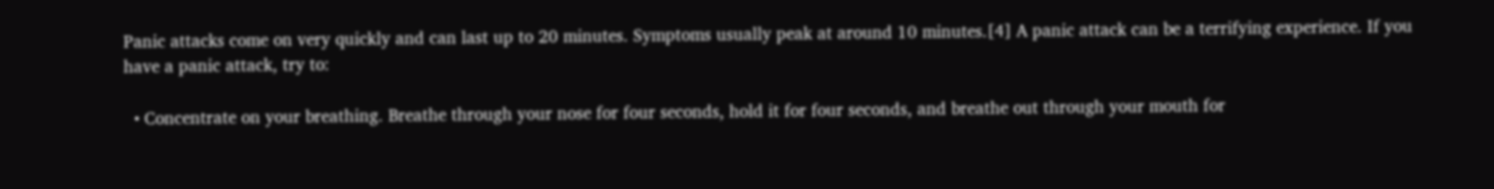Panic attacks come on very quickly and can last up to 20 minutes. Symptoms usually peak at around 10 minutes.[4] A panic attack can be a terrifying experience. If you have a panic attack, try to:

  • Concentrate on your breathing. Breathe through your nose for four seconds, hold it for four seconds, and breathe out through your mouth for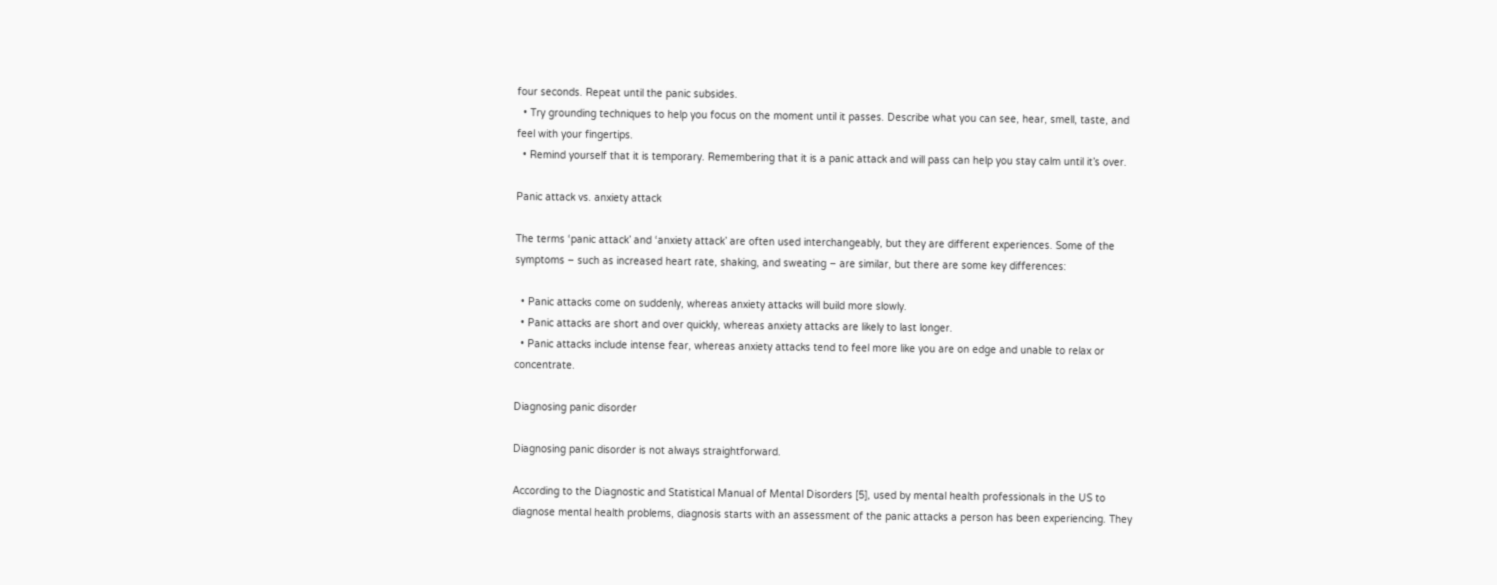four seconds. Repeat until the panic subsides.
  • Try grounding techniques to help you focus on the moment until it passes. Describe what you can see, hear, smell, taste, and feel with your fingertips.
  • Remind yourself that it is temporary. Remembering that it is a panic attack and will pass can help you stay calm until it’s over.

Panic attack vs. anxiety attack

The terms ‘panic attack’ and ‘anxiety attack’ are often used interchangeably, but they are different experiences. Some of the symptoms – such as increased heart rate, shaking, and sweating – are similar, but there are some key differences:

  • Panic attacks come on suddenly, whereas anxiety attacks will build more slowly.
  • Panic attacks are short and over quickly, whereas anxiety attacks are likely to last longer.
  • Panic attacks include intense fear, whereas anxiety attacks tend to feel more like you are on edge and unable to relax or concentrate.

Diagnosing panic disorder

Diagnosing panic disorder is not always straightforward.

According to the Diagnostic and Statistical Manual of Mental Disorders [5], used by mental health professionals in the US to diagnose mental health problems, diagnosis starts with an assessment of the panic attacks a person has been experiencing. They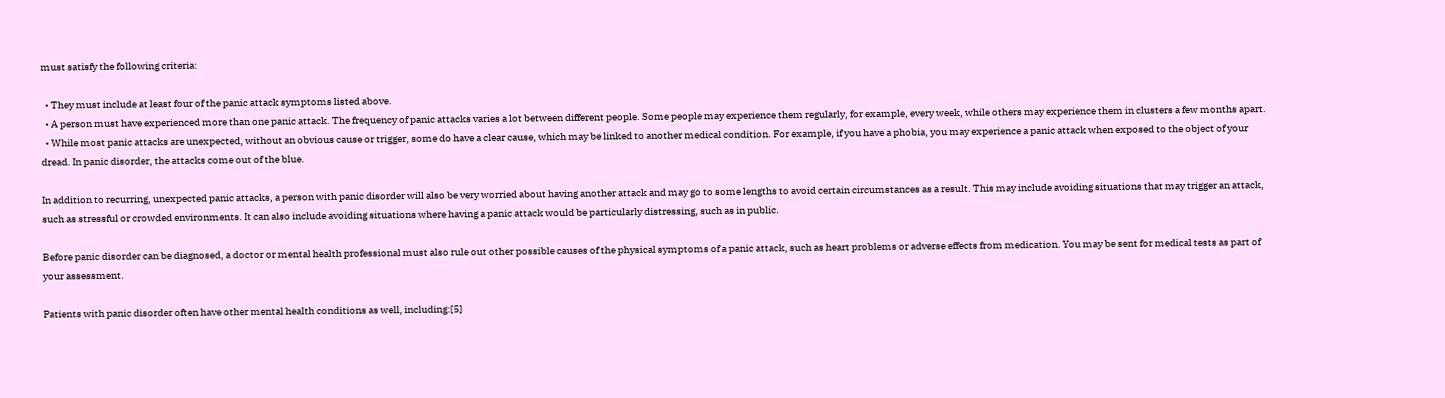must satisfy the following criteria:

  • They must include at least four of the panic attack symptoms listed above.
  • A person must have experienced more than one panic attack. The frequency of panic attacks varies a lot between different people. Some people may experience them regularly, for example, every week, while others may experience them in clusters a few months apart.
  • While most panic attacks are unexpected, without an obvious cause or trigger, some do have a clear cause, which may be linked to another medical condition. For example, if you have a phobia, you may experience a panic attack when exposed to the object of your dread. In panic disorder, the attacks come out of the blue.

In addition to recurring, unexpected panic attacks, a person with panic disorder will also be very worried about having another attack and may go to some lengths to avoid certain circumstances as a result. This may include avoiding situations that may trigger an attack, such as stressful or crowded environments. It can also include avoiding situations where having a panic attack would be particularly distressing, such as in public.

Before panic disorder can be diagnosed, a doctor or mental health professional must also rule out other possible causes of the physical symptoms of a panic attack, such as heart problems or adverse effects from medication. You may be sent for medical tests as part of your assessment.

Patients with panic disorder often have other mental health conditions as well, including:[5]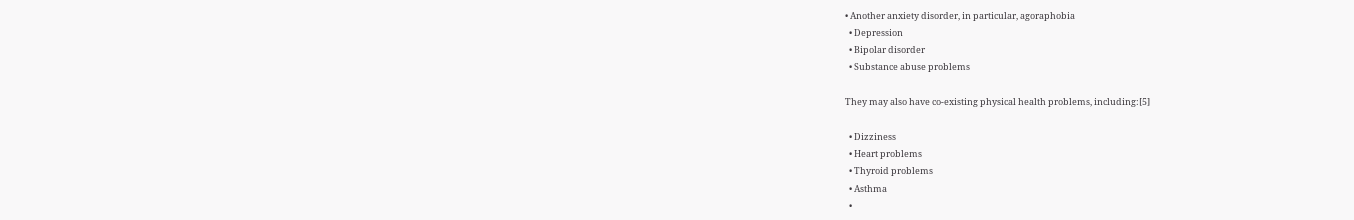• Another anxiety disorder, in particular, agoraphobia
  • Depression
  • Bipolar disorder
  • Substance abuse problems

They may also have co-existing physical health problems, including:[5]

  • Dizziness
  • Heart problems
  • Thyroid problems
  • Asthma
  •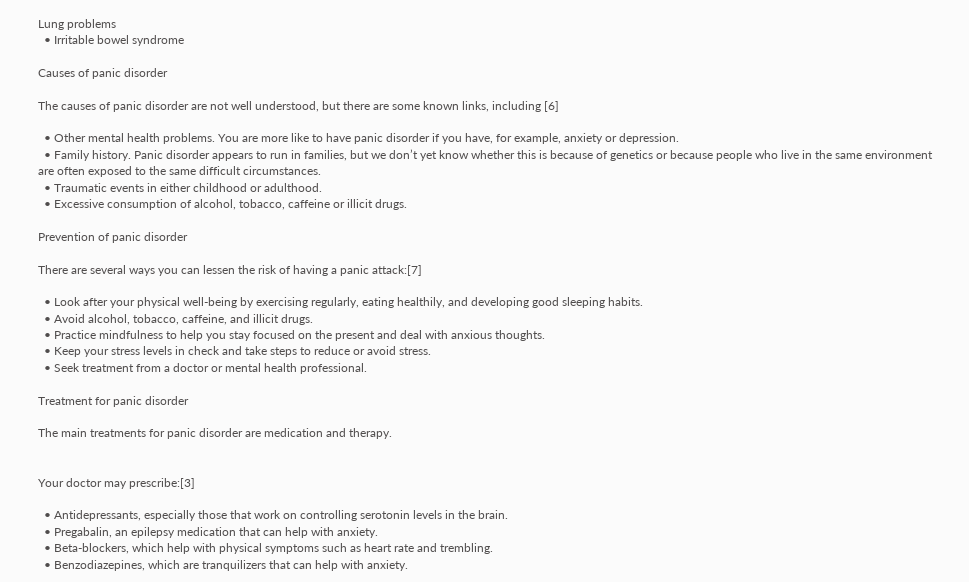Lung problems
  • Irritable bowel syndrome

Causes of panic disorder

The causes of panic disorder are not well understood, but there are some known links, including [6]

  • Other mental health problems. You are more like to have panic disorder if you have, for example, anxiety or depression.
  • Family history. Panic disorder appears to run in families, but we don’t yet know whether this is because of genetics or because people who live in the same environment are often exposed to the same difficult circumstances.
  • Traumatic events in either childhood or adulthood.
  • Excessive consumption of alcohol, tobacco, caffeine or illicit drugs.

Prevention of panic disorder

There are several ways you can lessen the risk of having a panic attack:[7]

  • Look after your physical well-being by exercising regularly, eating healthily, and developing good sleeping habits.
  • Avoid alcohol, tobacco, caffeine, and illicit drugs.
  • Practice mindfulness to help you stay focused on the present and deal with anxious thoughts.
  • Keep your stress levels in check and take steps to reduce or avoid stress.
  • Seek treatment from a doctor or mental health professional.

Treatment for panic disorder

The main treatments for panic disorder are medication and therapy.


Your doctor may prescribe:[3]

  • Antidepressants, especially those that work on controlling serotonin levels in the brain.
  • Pregabalin, an epilepsy medication that can help with anxiety.
  • Beta-blockers, which help with physical symptoms such as heart rate and trembling.
  • Benzodiazepines, which are tranquilizers that can help with anxiety.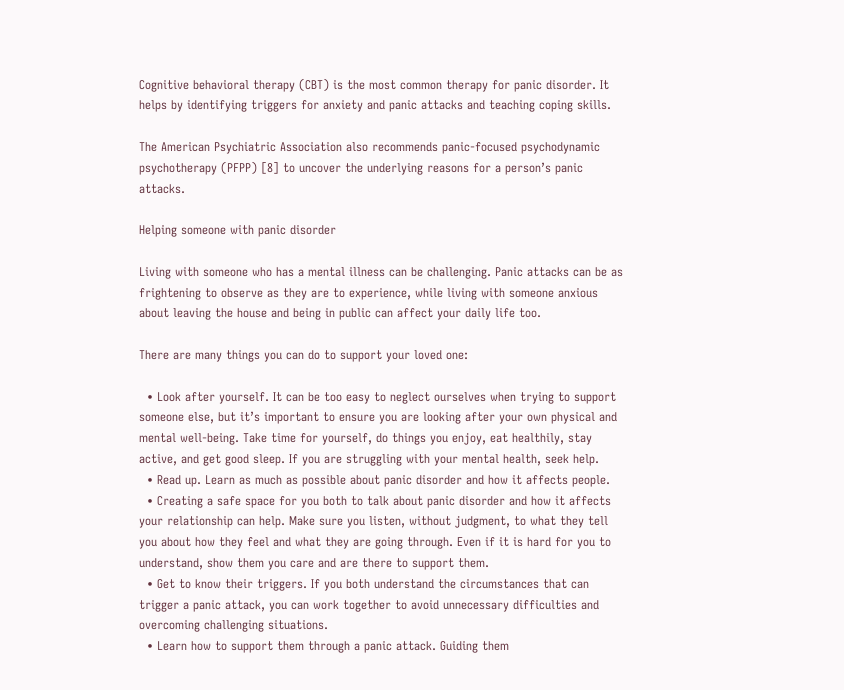Cognitive behavioral therapy (CBT) is the most common therapy for panic disorder. It helps by identifying triggers for anxiety and panic attacks and teaching coping skills.

The American Psychiatric Association also recommends panic-focused psychodynamic psychotherapy (PFPP) [8] to uncover the underlying reasons for a person’s panic attacks.

Helping someone with panic disorder

Living with someone who has a mental illness can be challenging. Panic attacks can be as frightening to observe as they are to experience, while living with someone anxious about leaving the house and being in public can affect your daily life too.

There are many things you can do to support your loved one:

  • Look after yourself. It can be too easy to neglect ourselves when trying to support someone else, but it’s important to ensure you are looking after your own physical and mental well-being. Take time for yourself, do things you enjoy, eat healthily, stay active, and get good sleep. If you are struggling with your mental health, seek help.
  • Read up. Learn as much as possible about panic disorder and how it affects people.
  • Creating a safe space for you both to talk about panic disorder and how it affects your relationship can help. Make sure you listen, without judgment, to what they tell you about how they feel and what they are going through. Even if it is hard for you to understand, show them you care and are there to support them.
  • Get to know their triggers. If you both understand the circumstances that can trigger a panic attack, you can work together to avoid unnecessary difficulties and overcoming challenging situations.
  • Learn how to support them through a panic attack. Guiding them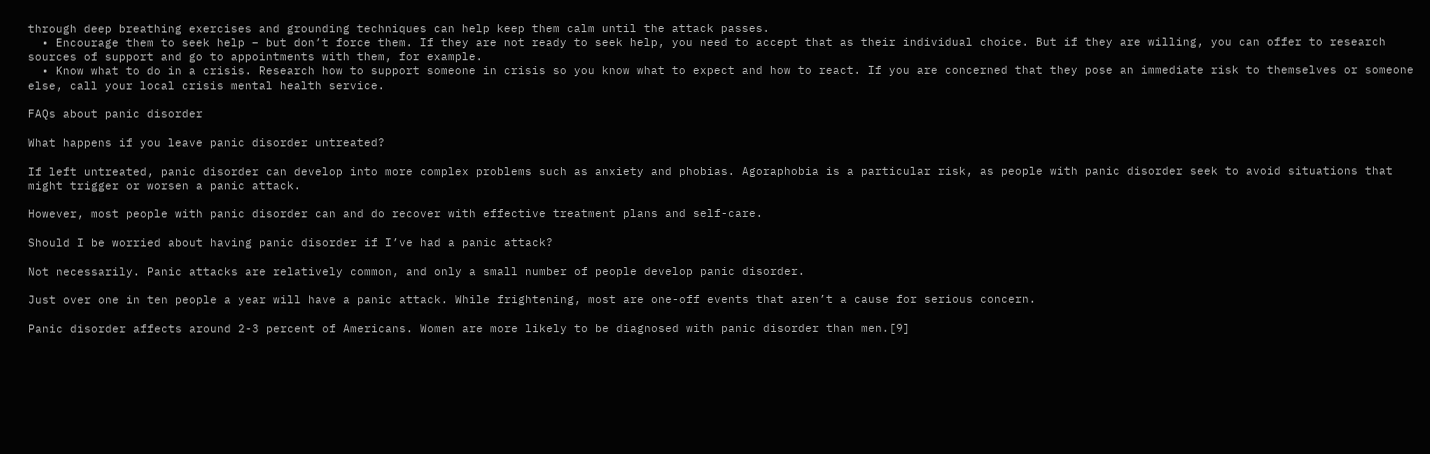through deep breathing exercises and grounding techniques can help keep them calm until the attack passes.
  • Encourage them to seek help – but don’t force them. If they are not ready to seek help, you need to accept that as their individual choice. But if they are willing, you can offer to research sources of support and go to appointments with them, for example.
  • Know what to do in a crisis. Research how to support someone in crisis so you know what to expect and how to react. If you are concerned that they pose an immediate risk to themselves or someone else, call your local crisis mental health service.

FAQs about panic disorder

What happens if you leave panic disorder untreated?

If left untreated, panic disorder can develop into more complex problems such as anxiety and phobias. Agoraphobia is a particular risk, as people with panic disorder seek to avoid situations that might trigger or worsen a panic attack.

However, most people with panic disorder can and do recover with effective treatment plans and self-care.

Should I be worried about having panic disorder if I’ve had a panic attack?

Not necessarily. Panic attacks are relatively common, and only a small number of people develop panic disorder.

Just over one in ten people a year will have a panic attack. While frightening, most are one-off events that aren’t a cause for serious concern.

Panic disorder affects around 2-3 percent of Americans. Women are more likely to be diagnosed with panic disorder than men.[9]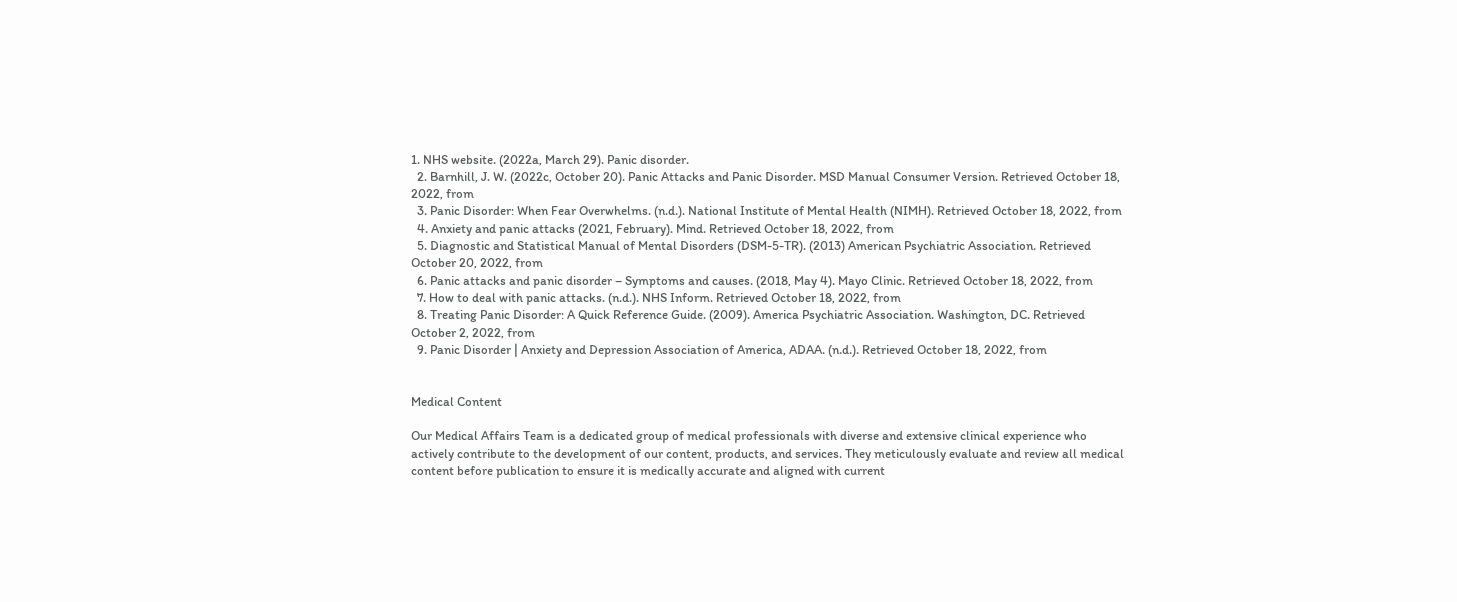1. NHS website. (2022a, March 29). Panic disorder.
  2. Barnhill, J. W. (2022c, October 20). Panic Attacks and Panic Disorder. MSD Manual Consumer Version. Retrieved October 18, 2022, from
  3. Panic Disorder: When Fear Overwhelms. (n.d.). National Institute of Mental Health (NIMH). Retrieved October 18, 2022, from
  4. Anxiety and panic attacks (2021, February). Mind. Retrieved October 18, 2022, from
  5. Diagnostic and Statistical Manual of Mental Disorders (DSM-5-TR). (2013) American Psychiatric Association. Retrieved October 20, 2022, from
  6. Panic attacks and panic disorder – Symptoms and causes. (2018, May 4). Mayo Clinic. Retrieved October 18, 2022, from
  7. How to deal with panic attacks. (n.d.). NHS Inform. Retrieved October 18, 2022, from
  8. Treating Panic Disorder: A Quick Reference Guide. (2009). America Psychiatric Association. Washington, DC. Retrieved October 2, 2022, from
  9. Panic Disorder | Anxiety and Depression Association of America, ADAA. (n.d.). Retrieved October 18, 2022, from


Medical Content

Our Medical Affairs Team is a dedicated group of medical professionals with diverse and extensive clinical experience who actively contribute to the development of our content, products, and services. They meticulously evaluate and review all medical content before publication to ensure it is medically accurate and aligned with current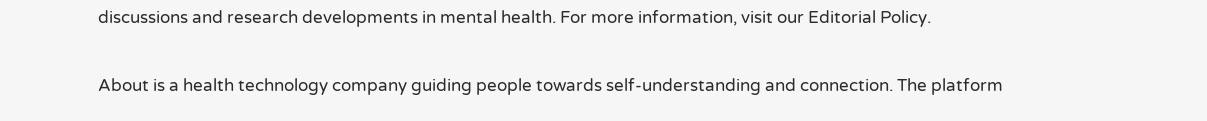discussions and research developments in mental health. For more information, visit our Editorial Policy.

About is a health technology company guiding people towards self-understanding and connection. The platform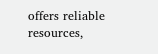offers reliable resources,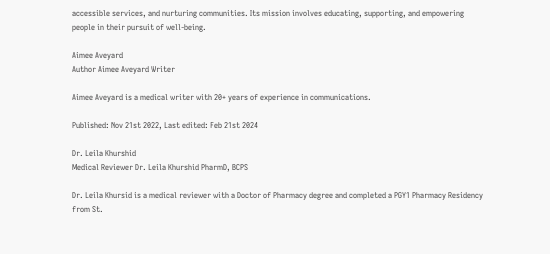accessible services, and nurturing communities. Its mission involves educating, supporting, and empowering people in their pursuit of well-being.

Aimee Aveyard
Author Aimee Aveyard Writer

Aimee Aveyard is a medical writer with 20+ years of experience in communications.

Published: Nov 21st 2022, Last edited: Feb 21st 2024

Dr. Leila Khurshid
Medical Reviewer Dr. Leila Khurshid PharmD, BCPS

Dr. Leila Khursid is a medical reviewer with a Doctor of Pharmacy degree and completed a PGY1 Pharmacy Residency from St.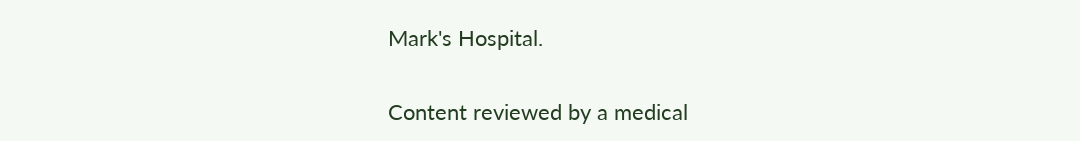Mark's Hospital.

Content reviewed by a medical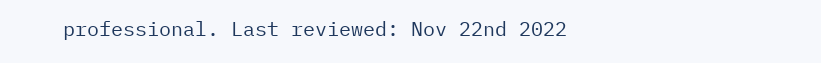professional. Last reviewed: Nov 22nd 2022